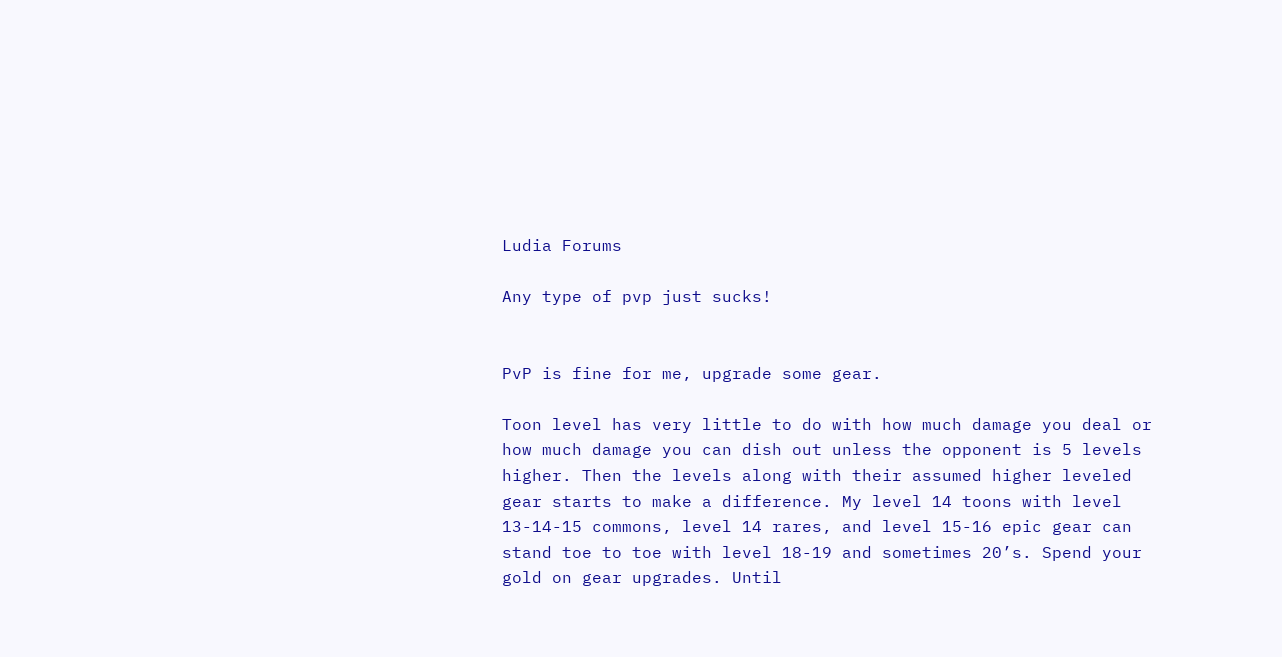Ludia Forums

Any type of pvp just sucks!


PvP is fine for me, upgrade some gear.

Toon level has very little to do with how much damage you deal or how much damage you can dish out unless the opponent is 5 levels higher. Then the levels along with their assumed higher leveled gear starts to make a difference. My level 14 toons with level 13-14-15 commons, level 14 rares, and level 15-16 epic gear can stand toe to toe with level 18-19 and sometimes 20’s. Spend your gold on gear upgrades. Until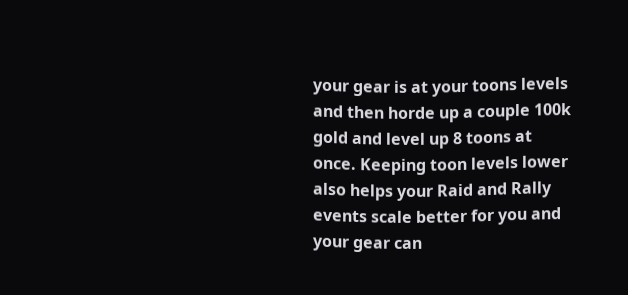your gear is at your toons levels and then horde up a couple 100k gold and level up 8 toons at once. Keeping toon levels lower also helps your Raid and Rally events scale better for you and your gear can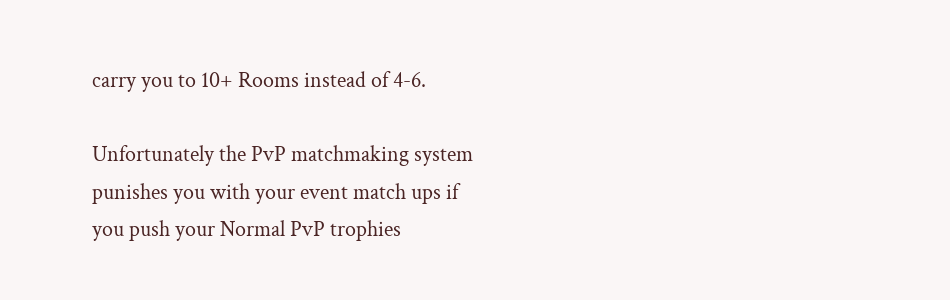carry you to 10+ Rooms instead of 4-6.

Unfortunately the PvP matchmaking system punishes you with your event match ups if you push your Normal PvP trophies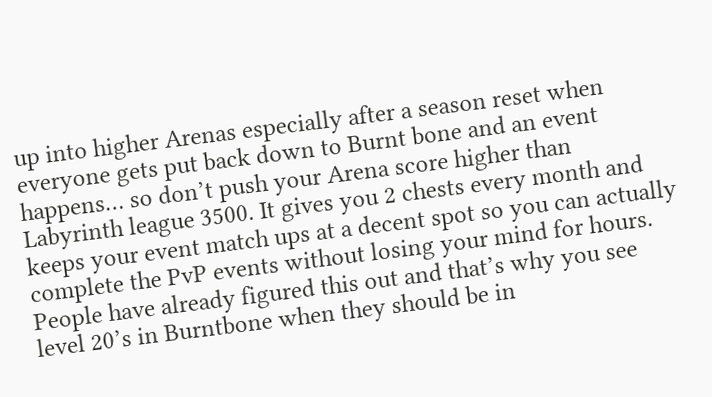up into higher Arenas especially after a season reset when everyone gets put back down to Burnt bone and an event happens… so don’t push your Arena score higher than Labyrinth league 3500. It gives you 2 chests every month and keeps your event match ups at a decent spot so you can actually complete the PvP events without losing your mind for hours. People have already figured this out and that’s why you see level 20’s in Burntbone when they should be in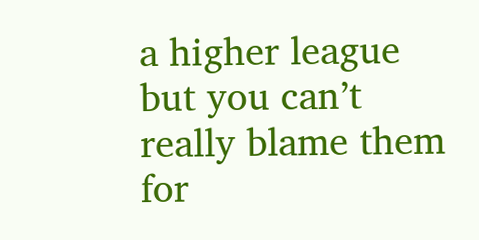a higher league but you can’t really blame them for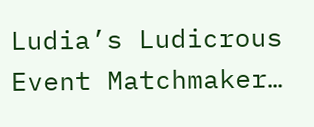Ludia’s Ludicrous Event Matchmaker…